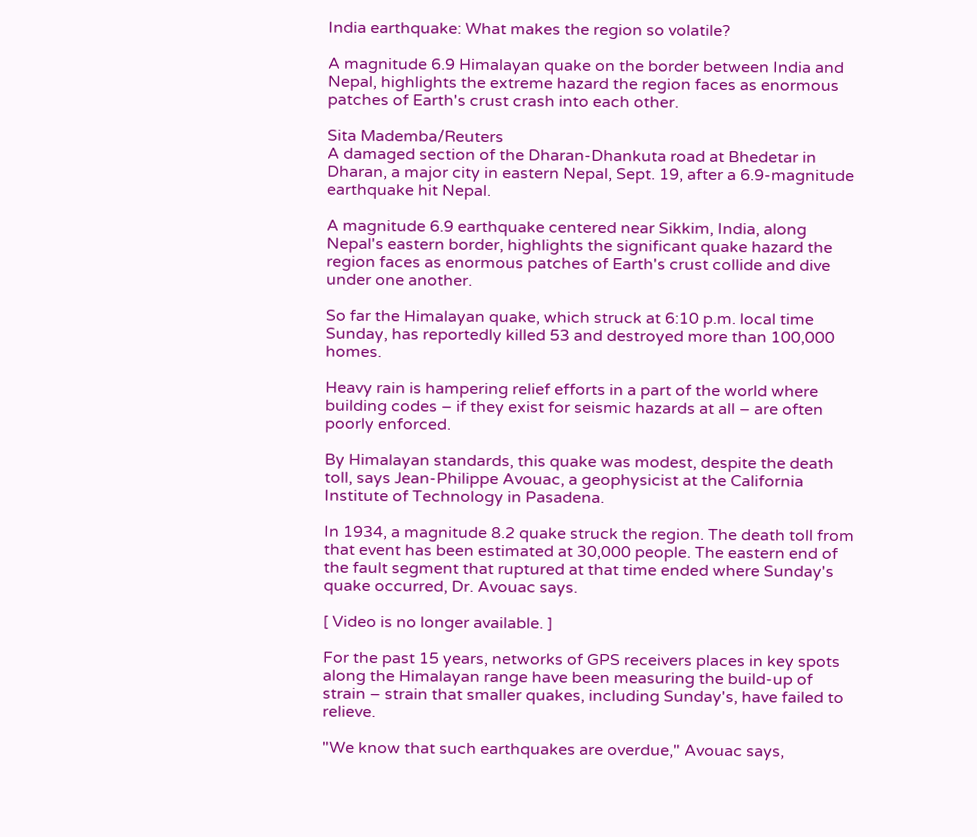India earthquake: What makes the region so volatile?

A magnitude 6.9 Himalayan quake on the border between India and Nepal, highlights the extreme hazard the region faces as enormous patches of Earth's crust crash into each other.

Sita Mademba/Reuters
A damaged section of the Dharan-Dhankuta road at Bhedetar in Dharan, a major city in eastern Nepal, Sept. 19, after a 6.9-magnitude earthquake hit Nepal.

A magnitude 6.9 earthquake centered near Sikkim, India, along Nepal's eastern border, highlights the significant quake hazard the region faces as enormous patches of Earth's crust collide and dive under one another.

So far the Himalayan quake, which struck at 6:10 p.m. local time Sunday, has reportedly killed 53 and destroyed more than 100,000 homes.

Heavy rain is hampering relief efforts in a part of the world where building codes – if they exist for seismic hazards at all – are often poorly enforced.

By Himalayan standards, this quake was modest, despite the death toll, says Jean-Philippe Avouac, a geophysicist at the California Institute of Technology in Pasadena.

In 1934, a magnitude 8.2 quake struck the region. The death toll from that event has been estimated at 30,000 people. The eastern end of the fault segment that ruptured at that time ended where Sunday's quake occurred, Dr. Avouac says.

[ Video is no longer available. ]

For the past 15 years, networks of GPS receivers places in key spots along the Himalayan range have been measuring the build-up of strain – strain that smaller quakes, including Sunday's, have failed to relieve.

"We know that such earthquakes are overdue," Avouac says,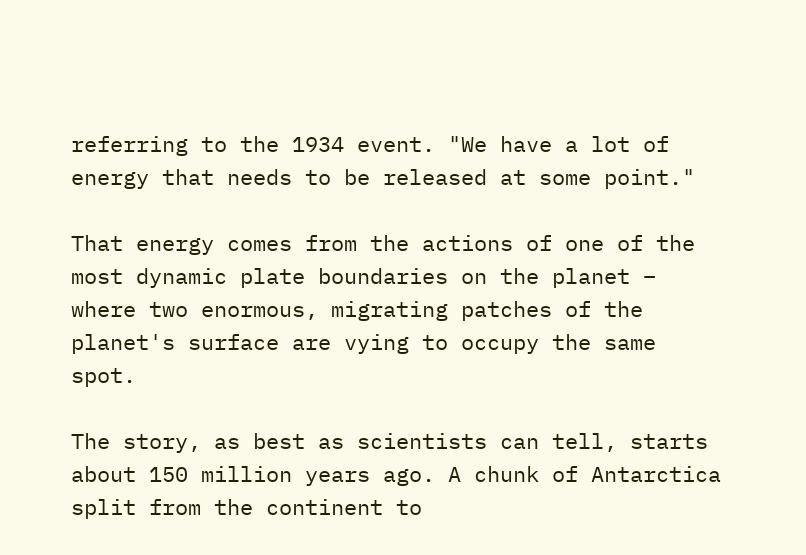referring to the 1934 event. "We have a lot of energy that needs to be released at some point."

That energy comes from the actions of one of the most dynamic plate boundaries on the planet – where two enormous, migrating patches of the planet's surface are vying to occupy the same spot.

The story, as best as scientists can tell, starts about 150 million years ago. A chunk of Antarctica split from the continent to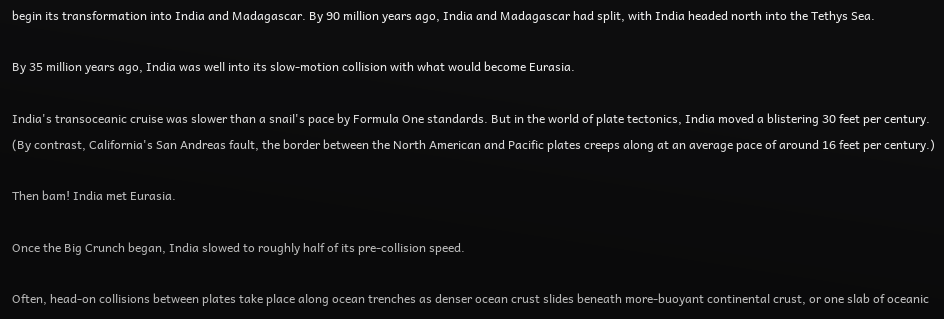begin its transformation into India and Madagascar. By 90 million years ago, India and Madagascar had split, with India headed north into the Tethys Sea.

By 35 million years ago, India was well into its slow-motion collision with what would become Eurasia.

India's transoceanic cruise was slower than a snail's pace by Formula One standards. But in the world of plate tectonics, India moved a blistering 30 feet per century. (By contrast, California's San Andreas fault, the border between the North American and Pacific plates creeps along at an average pace of around 16 feet per century.)

Then bam! India met Eurasia.

Once the Big Crunch began, India slowed to roughly half of its pre-collision speed.

Often, head-on collisions between plates take place along ocean trenches as denser ocean crust slides beneath more-buoyant continental crust, or one slab of oceanic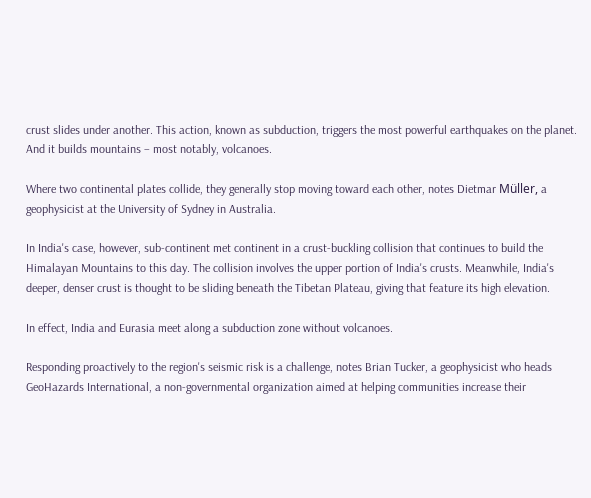crust slides under another. This action, known as subduction, triggers the most powerful earthquakes on the planet. And it builds mountains – most notably, volcanoes.

Where two continental plates collide, they generally stop moving toward each other, notes Dietmar Müller, a geophysicist at the University of Sydney in Australia.

In India's case, however, sub-continent met continent in a crust-buckling collision that continues to build the Himalayan Mountains to this day. The collision involves the upper portion of India's crusts. Meanwhile, India's deeper, denser crust is thought to be sliding beneath the Tibetan Plateau, giving that feature its high elevation.

In effect, India and Eurasia meet along a subduction zone without volcanoes.

Responding proactively to the region's seismic risk is a challenge, notes Brian Tucker, a geophysicist who heads GeoHazards International, a non-governmental organization aimed at helping communities increase their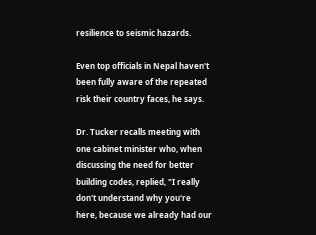resilience to seismic hazards.

Even top officials in Nepal haven't been fully aware of the repeated risk their country faces, he says.

Dr. Tucker recalls meeting with one cabinet minister who, when discussing the need for better building codes, replied, "I really don't understand why you're here, because we already had our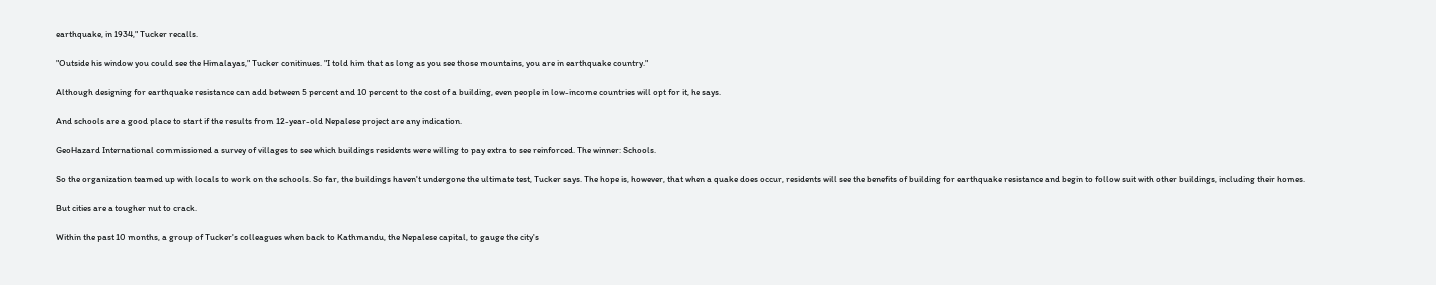earthquake, in 1934," Tucker recalls.

"Outside his window you could see the Himalayas," Tucker conitinues. "I told him that as long as you see those mountains, you are in earthquake country."

Although designing for earthquake resistance can add between 5 percent and 10 percent to the cost of a building, even people in low-income countries will opt for it, he says.

And schools are a good place to start if the results from 12-year-old Nepalese project are any indication.

GeoHazard International commissioned a survey of villages to see which buildings residents were willing to pay extra to see reinforced. The winner: Schools.

So the organization teamed up with locals to work on the schools. So far, the buildings haven't undergone the ultimate test, Tucker says. The hope is, however, that when a quake does occur, residents will see the benefits of building for earthquake resistance and begin to follow suit with other buildings, including their homes.

But cities are a tougher nut to crack.

Within the past 10 months, a group of Tucker's colleagues when back to Kathmandu, the Nepalese capital, to gauge the city's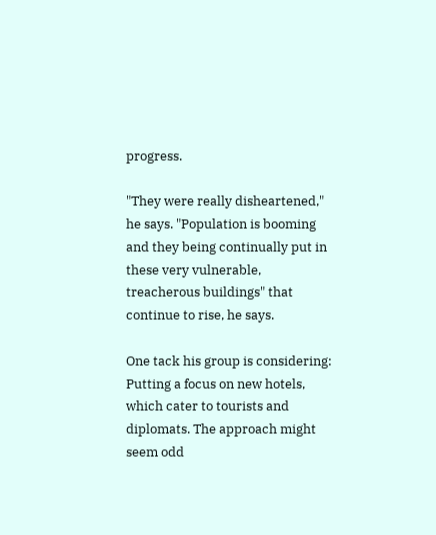progress.

"They were really disheartened," he says. "Population is booming and they being continually put in these very vulnerable, treacherous buildings" that continue to rise, he says.

One tack his group is considering: Putting a focus on new hotels, which cater to tourists and diplomats. The approach might seem odd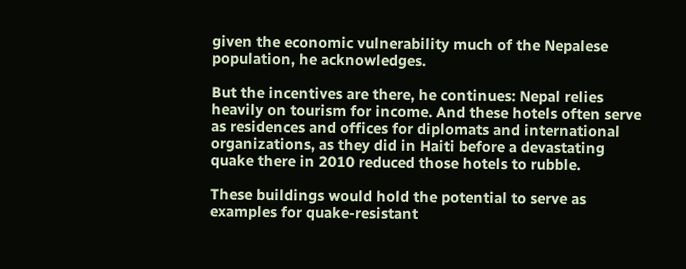given the economic vulnerability much of the Nepalese population, he acknowledges.

But the incentives are there, he continues: Nepal relies heavily on tourism for income. And these hotels often serve as residences and offices for diplomats and international organizations, as they did in Haiti before a devastating quake there in 2010 reduced those hotels to rubble.

These buildings would hold the potential to serve as examples for quake-resistant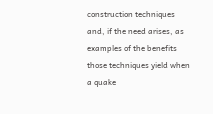construction techniques and, if the need arises, as examples of the benefits those techniques yield when a quake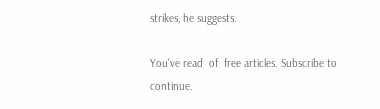strikes, he suggests.

You've read  of  free articles. Subscribe to continue.